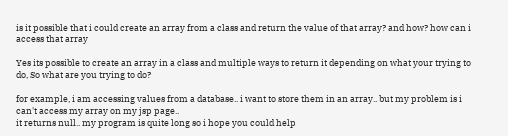is it possible that i could create an array from a class and return the value of that array? and how? how can i access that array

Yes its possible to create an array in a class and multiple ways to return it depending on what your trying to do, So what are you trying to do?

for example, i am accessing values from a database.. i want to store them in an array.. but my problem is i can't access my array on my jsp page..
it returns null.. my program is quite long so i hope you could help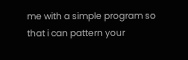me with a simple program so that i can pattern your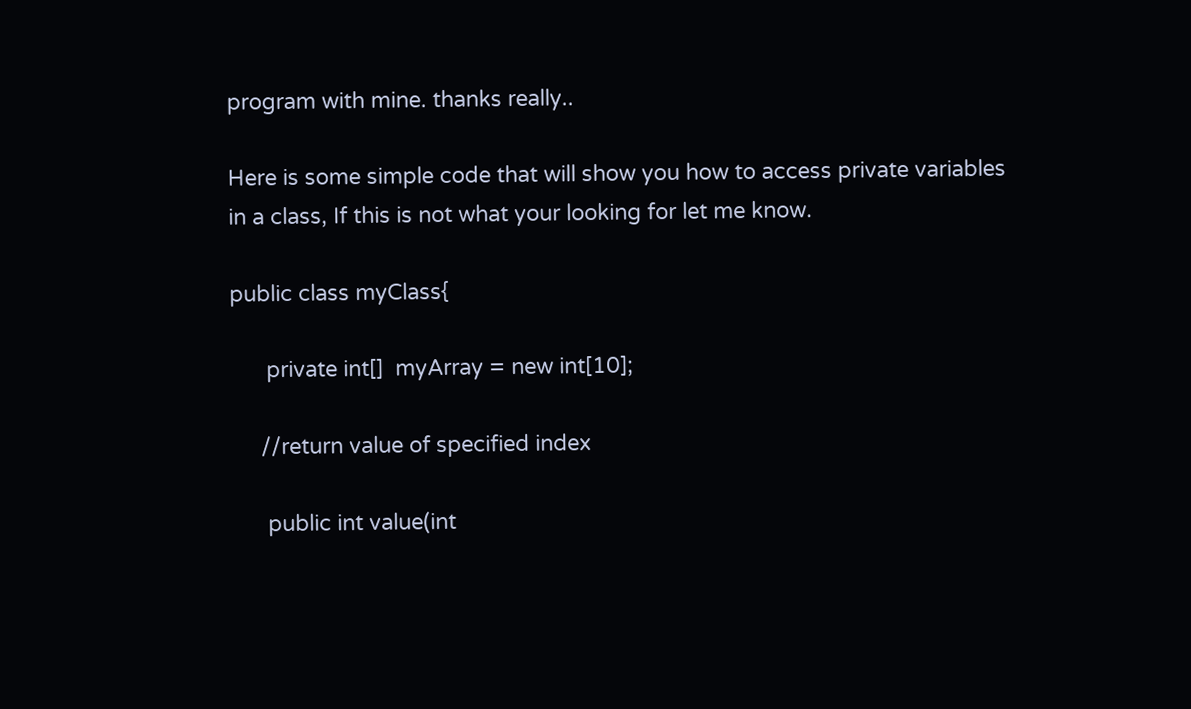program with mine. thanks really..

Here is some simple code that will show you how to access private variables in a class, If this is not what your looking for let me know.

public class myClass{

      private int[]  myArray = new int[10];

     //return value of specified index

      public int value(int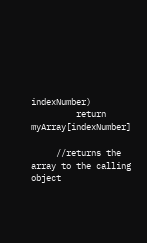indexNumber)
         return myArray[indexNumber]

     //returns the array to the calling object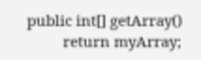public int[] getArray()
         return myArray;